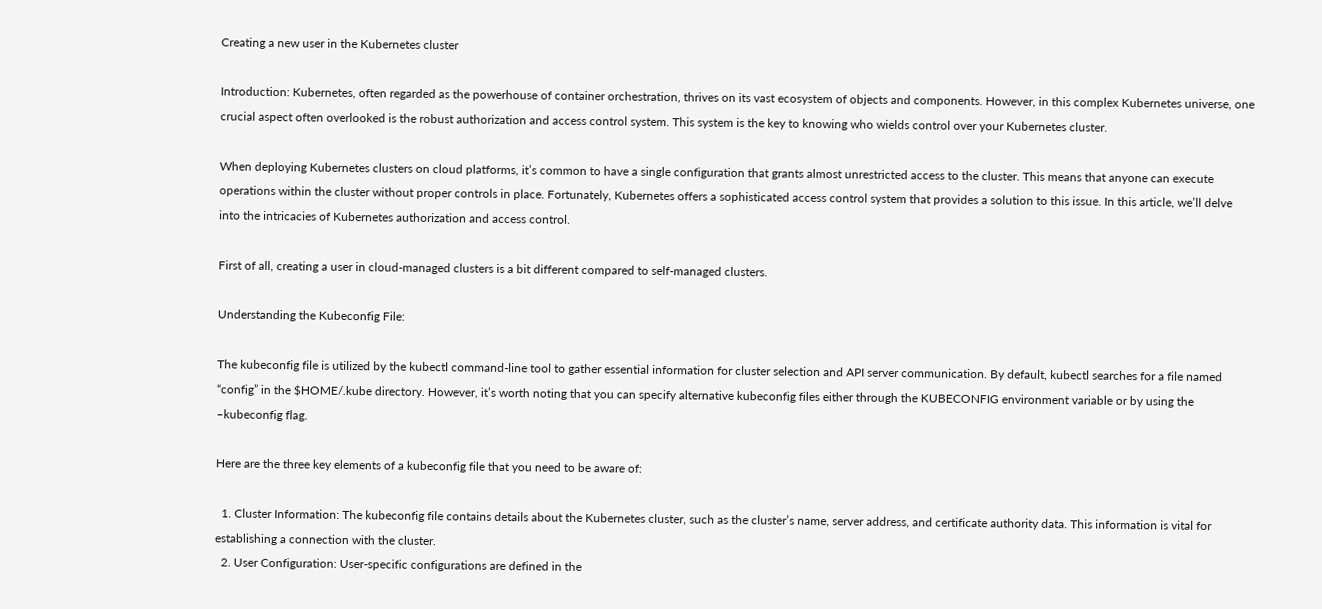Creating a new user in the Kubernetes cluster

Introduction: Kubernetes, often regarded as the powerhouse of container orchestration, thrives on its vast ecosystem of objects and components. However, in this complex Kubernetes universe, one crucial aspect often overlooked is the robust authorization and access control system. This system is the key to knowing who wields control over your Kubernetes cluster.

When deploying Kubernetes clusters on cloud platforms, it’s common to have a single configuration that grants almost unrestricted access to the cluster. This means that anyone can execute operations within the cluster without proper controls in place. Fortunately, Kubernetes offers a sophisticated access control system that provides a solution to this issue. In this article, we’ll delve into the intricacies of Kubernetes authorization and access control.

First of all, creating a user in cloud-managed clusters is a bit different compared to self-managed clusters.

Understanding the Kubeconfig File:

The kubeconfig file is utilized by the kubectl command-line tool to gather essential information for cluster selection and API server communication. By default, kubectl searches for a file named “config” in the $HOME/.kube directory. However, it’s worth noting that you can specify alternative kubeconfig files either through the KUBECONFIG environment variable or by using the –kubeconfig flag.

Here are the three key elements of a kubeconfig file that you need to be aware of:

  1. Cluster Information: The kubeconfig file contains details about the Kubernetes cluster, such as the cluster’s name, server address, and certificate authority data. This information is vital for establishing a connection with the cluster.
  2. User Configuration: User-specific configurations are defined in the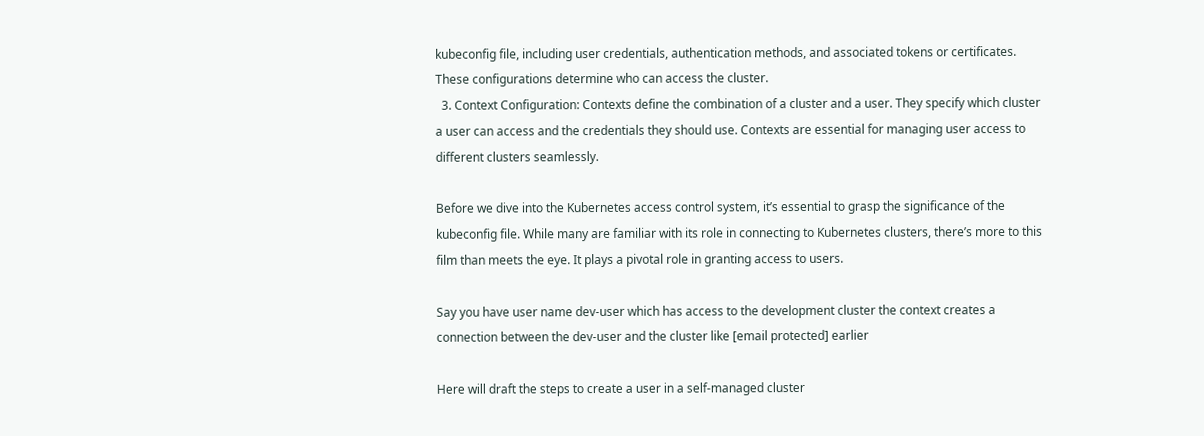kubeconfig file, including user credentials, authentication methods, and associated tokens or certificates. These configurations determine who can access the cluster.
  3. Context Configuration: Contexts define the combination of a cluster and a user. They specify which cluster a user can access and the credentials they should use. Contexts are essential for managing user access to different clusters seamlessly.

Before we dive into the Kubernetes access control system, it’s essential to grasp the significance of the kubeconfig file. While many are familiar with its role in connecting to Kubernetes clusters, there’s more to this film than meets the eye. It plays a pivotal role in granting access to users.

Say you have user name dev-user which has access to the development cluster the context creates a connection between the dev-user and the cluster like [email protected] earlier

Here will draft the steps to create a user in a self-managed cluster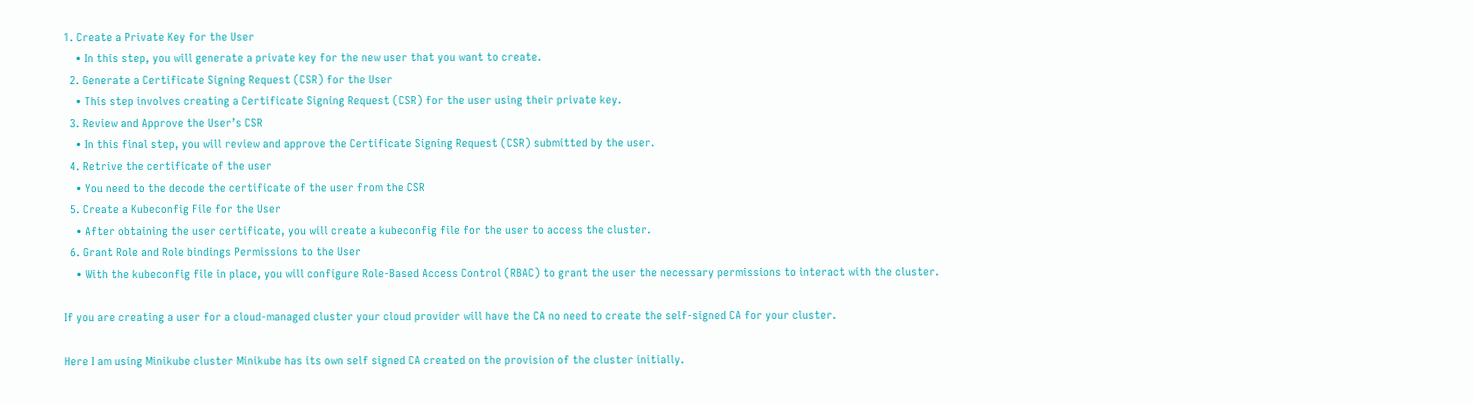1. Create a Private Key for the User
    • In this step, you will generate a private key for the new user that you want to create.
  2. Generate a Certificate Signing Request (CSR) for the User
    • This step involves creating a Certificate Signing Request (CSR) for the user using their private key.
  3. Review and Approve the User’s CSR
    • In this final step, you will review and approve the Certificate Signing Request (CSR) submitted by the user.
  4. Retrive the certificate of the user
    • You need to the decode the certificate of the user from the CSR
  5. Create a Kubeconfig File for the User
    • After obtaining the user certificate, you will create a kubeconfig file for the user to access the cluster.
  6. Grant Role and Role bindings Permissions to the User
    • With the kubeconfig file in place, you will configure Role-Based Access Control (RBAC) to grant the user the necessary permissions to interact with the cluster.

If you are creating a user for a cloud-managed cluster your cloud provider will have the CA no need to create the self-signed CA for your cluster.

Here I am using Minikube cluster Minikube has its own self signed CA created on the provision of the cluster initially.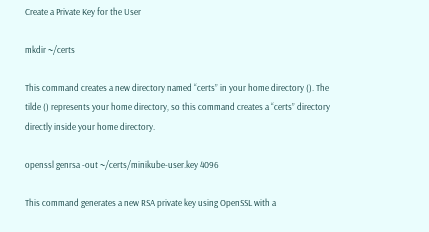Create a Private Key for the User

mkdir ~/certs

This command creates a new directory named “certs” in your home directory (). The tilde () represents your home directory, so this command creates a “certs” directory directly inside your home directory.

openssl genrsa -out ~/certs/minikube-user.key 4096

This command generates a new RSA private key using OpenSSL with a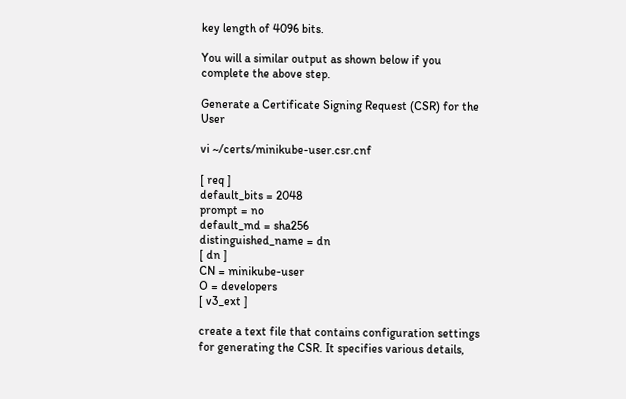key length of 4096 bits.

You will a similar output as shown below if you complete the above step.

Generate a Certificate Signing Request (CSR) for the User

vi ~/certs/minikube-user.csr.cnf

[ req ]
default_bits = 2048
prompt = no
default_md = sha256
distinguished_name = dn
[ dn ]
CN = minikube-user
O = developers
[ v3_ext ]

create a text file that contains configuration settings for generating the CSR. It specifies various details,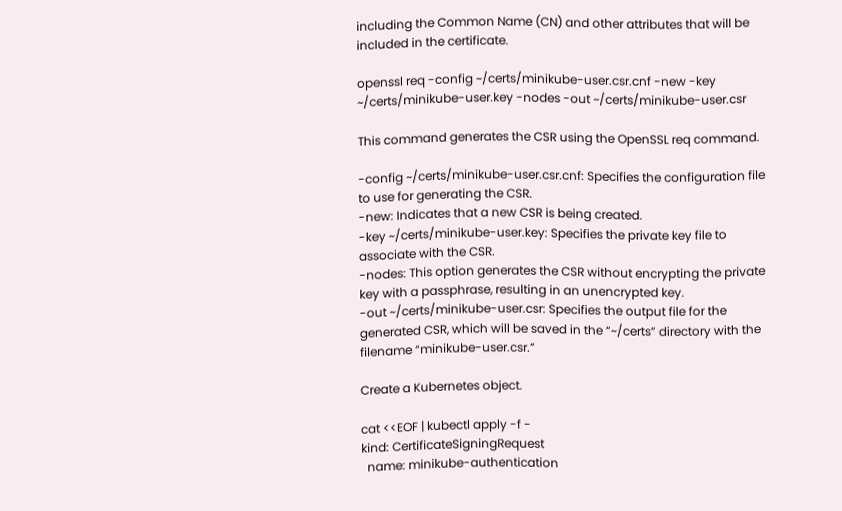including the Common Name (CN) and other attributes that will be included in the certificate.

openssl req -config ~/certs/minikube-user.csr.cnf -new -key ~/certs/minikube-user.key -nodes -out ~/certs/minikube-user.csr

This command generates the CSR using the OpenSSL req command.

-config ~/certs/minikube-user.csr.cnf: Specifies the configuration file to use for generating the CSR.
-new: Indicates that a new CSR is being created.
-key ~/certs/minikube-user.key: Specifies the private key file to associate with the CSR.
-nodes: This option generates the CSR without encrypting the private key with a passphrase, resulting in an unencrypted key.
-out ~/certs/minikube-user.csr: Specifies the output file for the generated CSR, which will be saved in the “~/certs” directory with the filename “minikube-user.csr.”

Create a Kubernetes object.

cat <<EOF | kubectl apply -f -
kind: CertificateSigningRequest
  name: minikube-authentication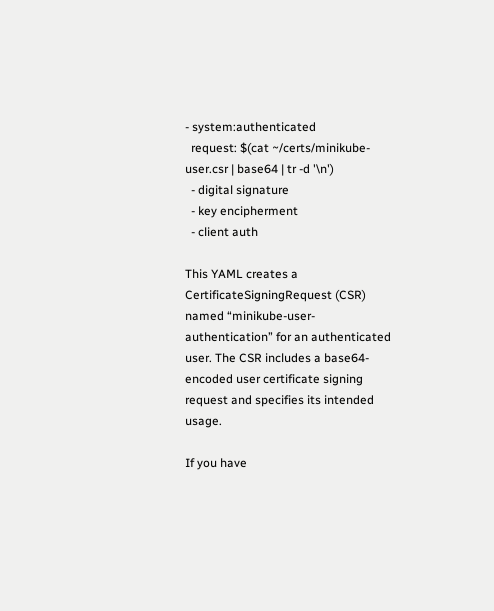- system:authenticated
  request: $(cat ~/certs/minikube-user.csr | base64 | tr -d '\n')
  - digital signature
  - key encipherment
  - client auth

This YAML creates a CertificateSigningRequest (CSR) named “minikube-user-authentication” for an authenticated user. The CSR includes a base64-encoded user certificate signing request and specifies its intended usage.

If you have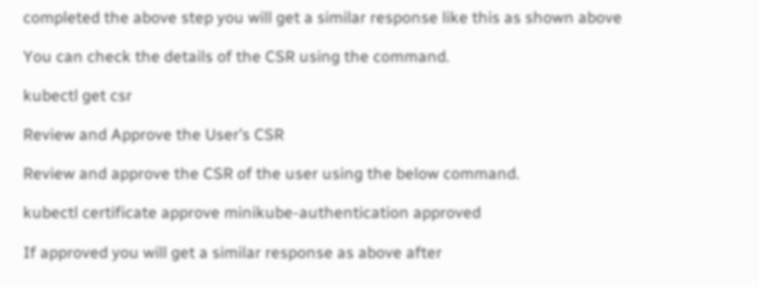completed the above step you will get a similar response like this as shown above

You can check the details of the CSR using the command.

kubectl get csr

Review and Approve the User’s CSR

Review and approve the CSR of the user using the below command.

kubectl certificate approve minikube-authentication approved

If approved you will get a similar response as above after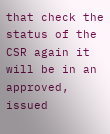that check the status of the CSR again it will be in an approved, issued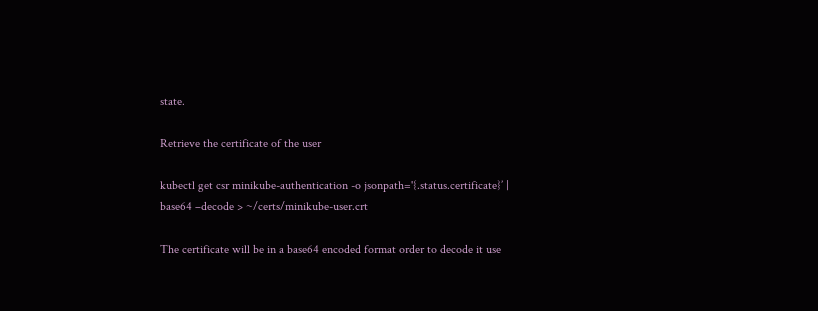state.

Retrieve the certificate of the user

kubectl get csr minikube-authentication -o jsonpath='{.status.certificate}’ | base64 –decode > ~/certs/minikube-user.crt

The certificate will be in a base64 encoded format order to decode it use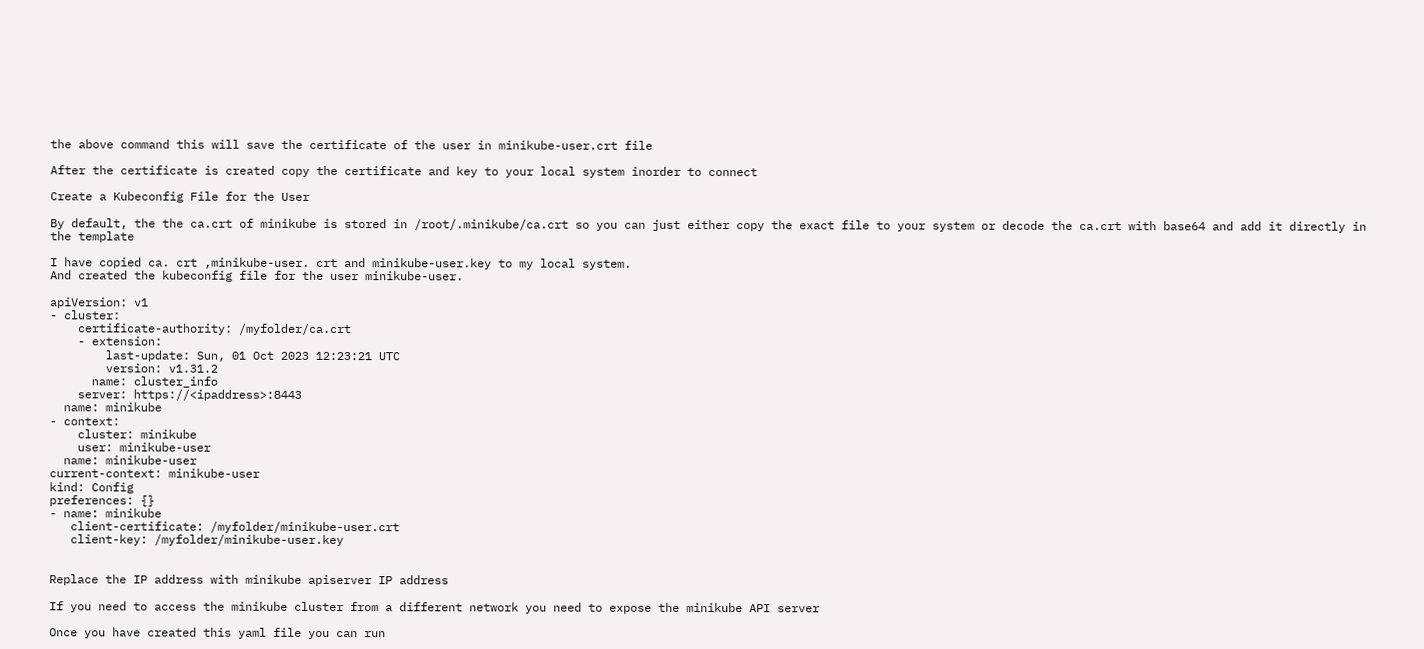the above command this will save the certificate of the user in minikube-user.crt file

After the certificate is created copy the certificate and key to your local system inorder to connect

Create a Kubeconfig File for the User

By default, the the ca.crt of minikube is stored in /root/.minikube/ca.crt so you can just either copy the exact file to your system or decode the ca.crt with base64 and add it directly in the template

I have copied ca. crt ,minikube-user. crt and minikube-user.key to my local system.
And created the kubeconfig file for the user minikube-user.

apiVersion: v1
- cluster:
    certificate-authority: /myfolder/ca.crt
    - extension:
        last-update: Sun, 01 Oct 2023 12:23:21 UTC
        version: v1.31.2
      name: cluster_info
    server: https://<ipaddress>:8443
  name: minikube
- context:
    cluster: minikube
    user: minikube-user
  name: minikube-user
current-context: minikube-user
kind: Config
preferences: {}
- name: minikube
   client-certificate: /myfolder/minikube-user.crt
   client-key: /myfolder/minikube-user.key


Replace the IP address with minikube apiserver IP address

If you need to access the minikube cluster from a different network you need to expose the minikube API server

Once you have created this yaml file you can run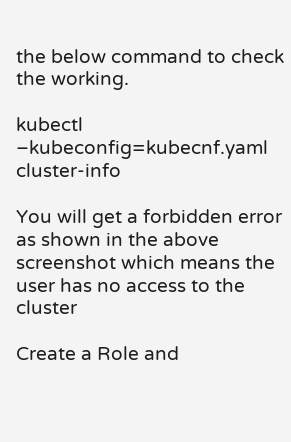the below command to check the working.

kubectl –kubeconfig=kubecnf.yaml cluster-info

You will get a forbidden error as shown in the above screenshot which means the user has no access to the cluster

Create a Role and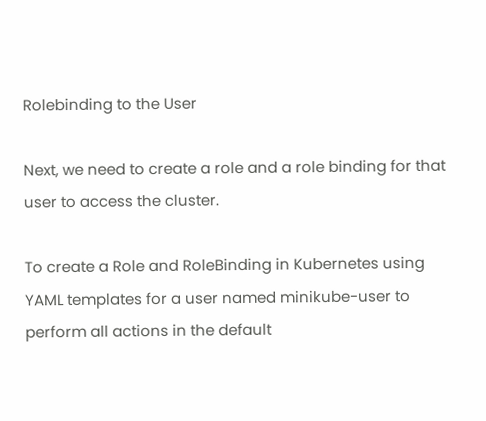Rolebinding to the User

Next, we need to create a role and a role binding for that user to access the cluster.

To create a Role and RoleBinding in Kubernetes using YAML templates for a user named minikube-user to perform all actions in the default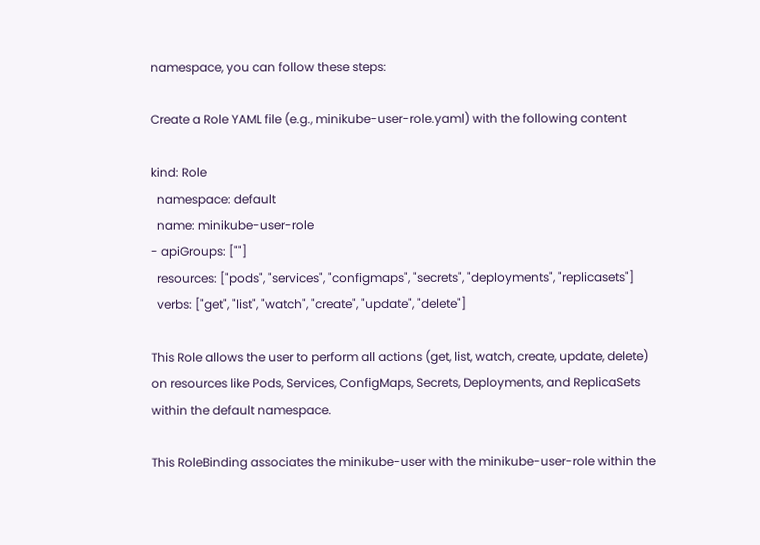namespace, you can follow these steps:

Create a Role YAML file (e.g., minikube-user-role.yaml) with the following content

kind: Role
  namespace: default
  name: minikube-user-role
- apiGroups: [""]
  resources: ["pods", "services", "configmaps", "secrets", "deployments", "replicasets"]
  verbs: ["get", "list", "watch", "create", "update", "delete"]

This Role allows the user to perform all actions (get, list, watch, create, update, delete) on resources like Pods, Services, ConfigMaps, Secrets, Deployments, and ReplicaSets within the default namespace.

This RoleBinding associates the minikube-user with the minikube-user-role within the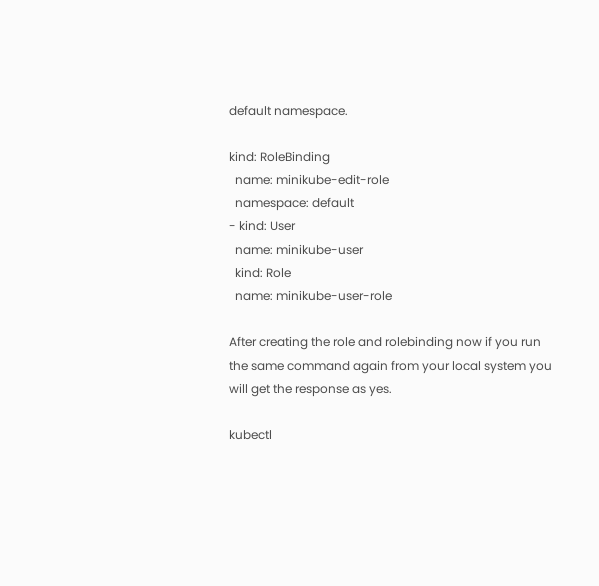default namespace.

kind: RoleBinding
  name: minikube-edit-role
  namespace: default
- kind: User
  name: minikube-user
  kind: Role
  name: minikube-user-role

After creating the role and rolebinding now if you run the same command again from your local system you will get the response as yes.

kubectl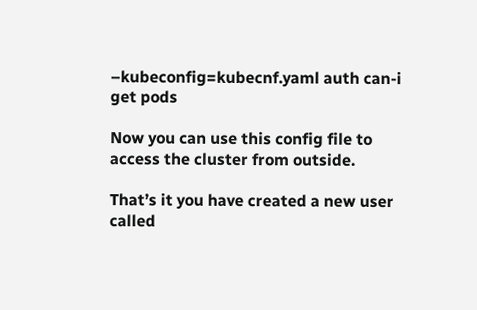–kubeconfig=kubecnf.yaml auth can-i get pods

Now you can use this config file to access the cluster from outside.

That’s it you have created a new user called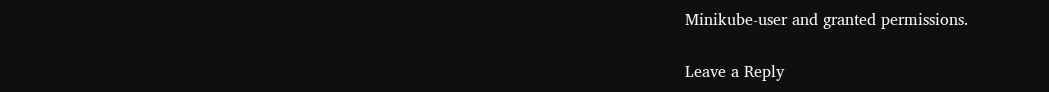Minikube-user and granted permissions.

Leave a Reply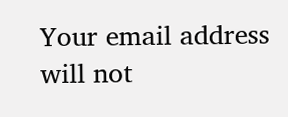Your email address will not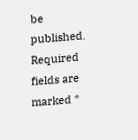be published. Required fields are marked *